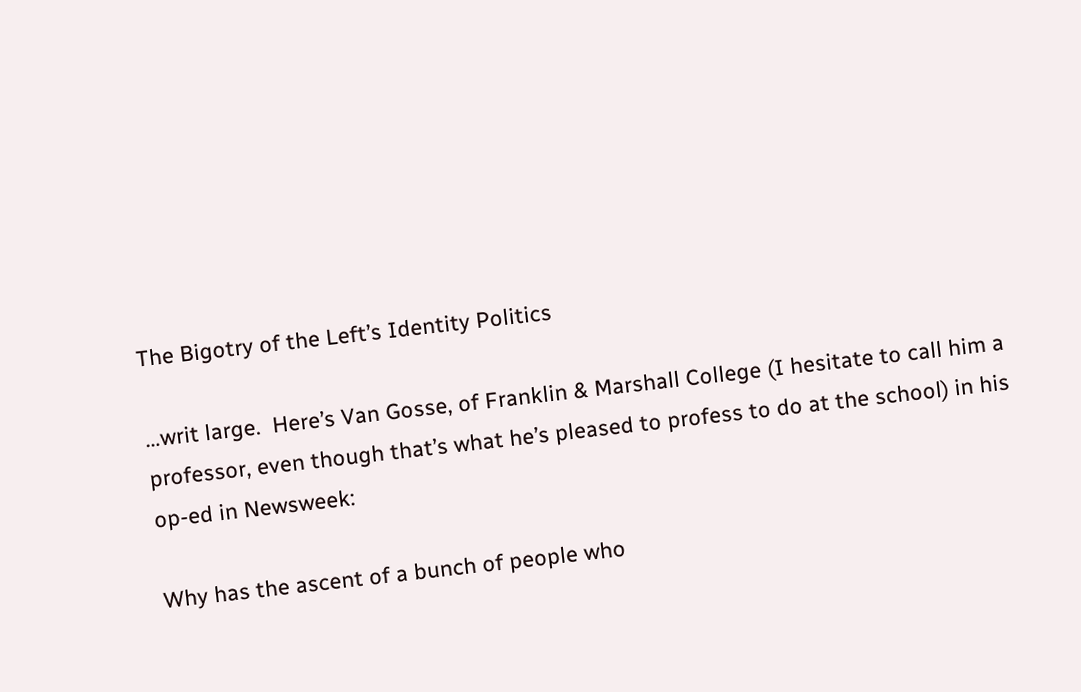The Bigotry of the Left’s Identity Politics

…writ large.  Here’s Van Gosse, of Franklin & Marshall College (I hesitate to call him a professor, even though that’s what he’s pleased to profess to do at the school) in his op-ed in Newsweek:

Why has the ascent of a bunch of people who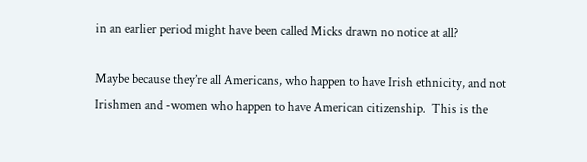in an earlier period might have been called Micks drawn no notice at all?

Maybe because they’re all Americans, who happen to have Irish ethnicity, and not Irishmen and -women who happen to have American citizenship.  This is the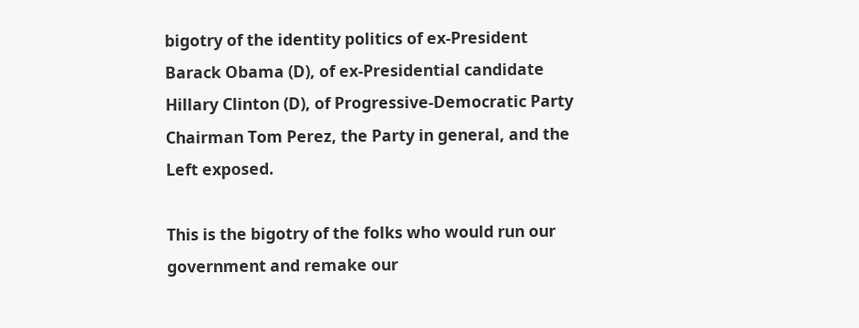bigotry of the identity politics of ex-President Barack Obama (D), of ex-Presidential candidate Hillary Clinton (D), of Progressive-Democratic Party Chairman Tom Perez, the Party in general, and the Left exposed.

This is the bigotry of the folks who would run our government and remake our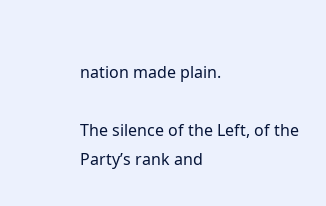nation made plain.

The silence of the Left, of the Party’s rank and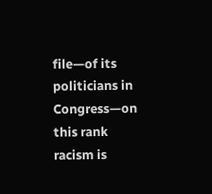file—of its politicians in Congress—on this rank racism is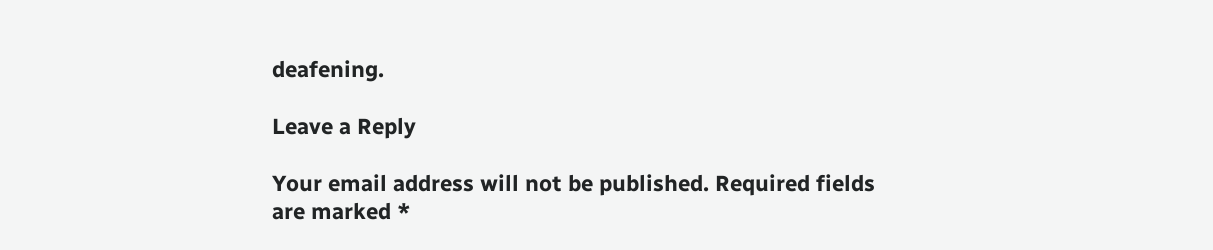deafening.

Leave a Reply

Your email address will not be published. Required fields are marked *